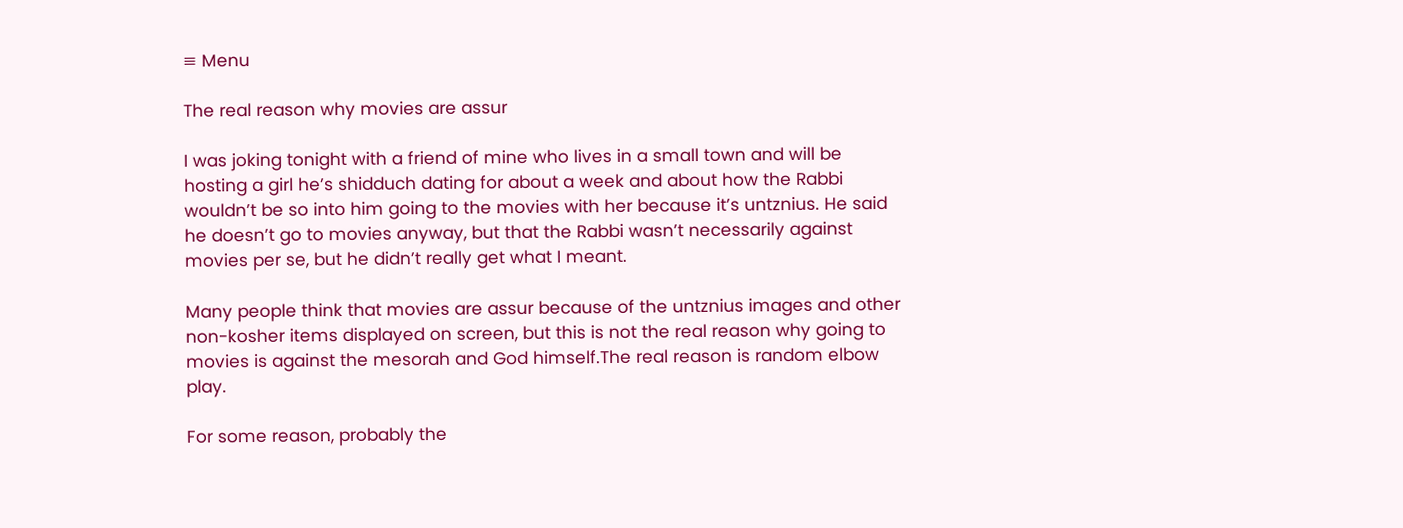≡ Menu

The real reason why movies are assur

I was joking tonight with a friend of mine who lives in a small town and will be hosting a girl he’s shidduch dating for about a week and about how the Rabbi wouldn’t be so into him going to the movies with her because it’s untznius. He said he doesn’t go to movies anyway, but that the Rabbi wasn’t necessarily against movies per se, but he didn’t really get what I meant.

Many people think that movies are assur because of the untznius images and other non-kosher items displayed on screen, but this is not the real reason why going to movies is against the mesorah and God himself.The real reason is random elbow play.

For some reason, probably the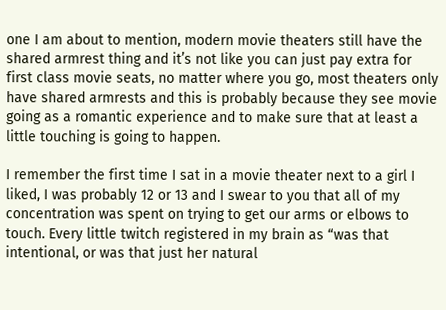one I am about to mention, modern movie theaters still have the shared armrest thing and it’s not like you can just pay extra for first class movie seats, no matter where you go, most theaters only have shared armrests and this is probably because they see movie going as a romantic experience and to make sure that at least a little touching is going to happen.

I remember the first time I sat in a movie theater next to a girl I liked, I was probably 12 or 13 and I swear to you that all of my concentration was spent on trying to get our arms or elbows to touch. Every little twitch registered in my brain as “was that intentional, or was that just her natural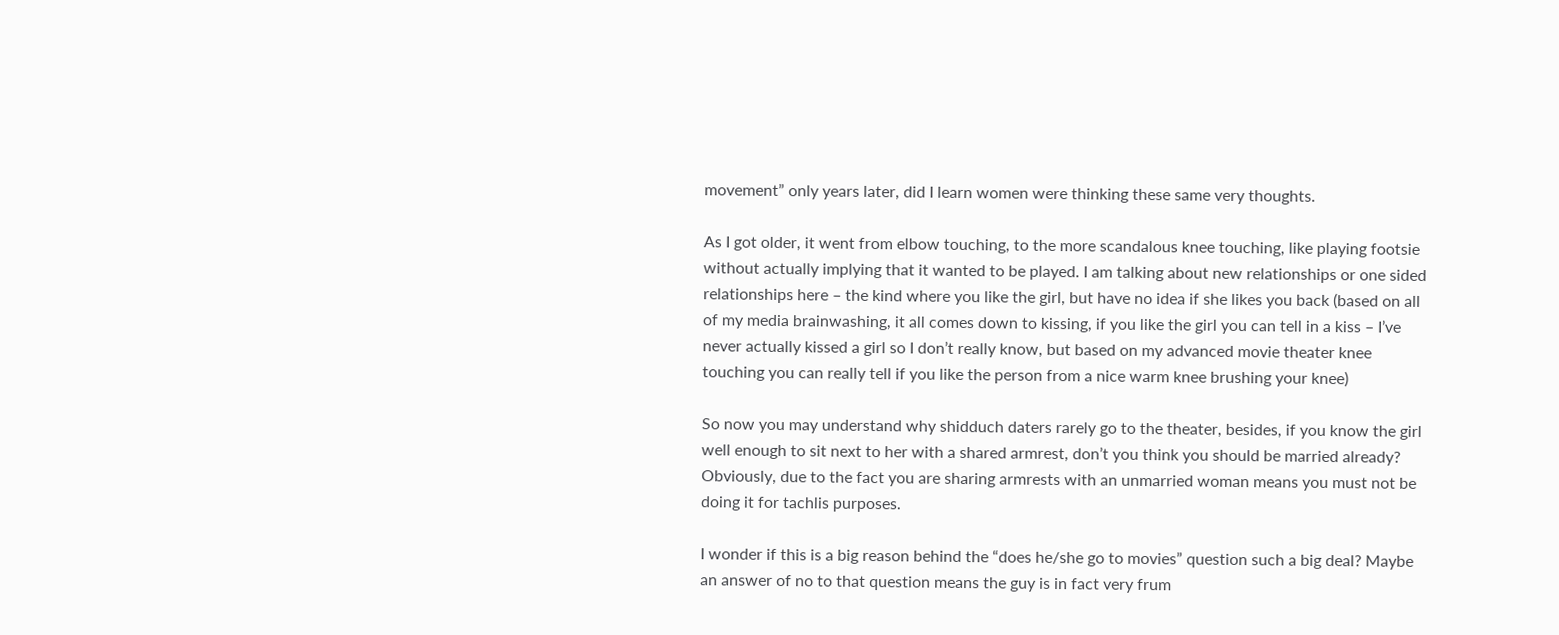movement” only years later, did I learn women were thinking these same very thoughts.

As I got older, it went from elbow touching, to the more scandalous knee touching, like playing footsie without actually implying that it wanted to be played. I am talking about new relationships or one sided relationships here – the kind where you like the girl, but have no idea if she likes you back (based on all of my media brainwashing, it all comes down to kissing, if you like the girl you can tell in a kiss – I’ve never actually kissed a girl so I don’t really know, but based on my advanced movie theater knee touching you can really tell if you like the person from a nice warm knee brushing your knee)

So now you may understand why shidduch daters rarely go to the theater, besides, if you know the girl well enough to sit next to her with a shared armrest, don’t you think you should be married already? Obviously, due to the fact you are sharing armrests with an unmarried woman means you must not be doing it for tachlis purposes.

I wonder if this is a big reason behind the “does he/she go to movies” question such a big deal? Maybe an answer of no to that question means the guy is in fact very frum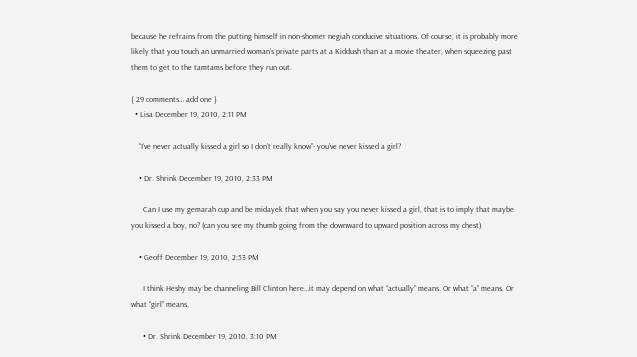because he refrains from the putting himself in non-shomer negiah conducive situations. Of course, it is probably more likely that you touch an unmarried woman’s private parts at a Kiddush than at a movie theater, when squeezing past them to get to the tamtams before they run out.

{ 29 comments… add one }
  • Lisa December 19, 2010, 2:11 PM

    “I’ve never actually kissed a girl so I don’t really know”- you’ve never kissed a girl?

    • Dr. Shrink December 19, 2010, 2:33 PM

      Can I use my gemarah cup and be midayek that when you say you never kissed a girl, that is to imply that maybe you kissed a boy, no? (can you see my thumb going from the downward to upward position across my chest)

    • Geoff December 19, 2010, 2:53 PM

      I think Heshy may be channeling Bill Clinton here…it may depend on what “actually” means. Or what “a” means. Or what “girl” means.

      • Dr. Shrink December 19, 2010, 3:10 PM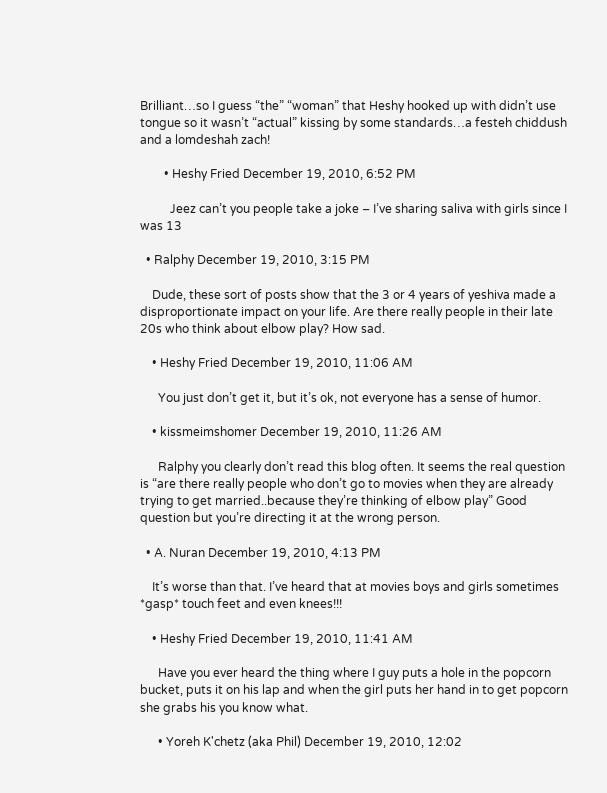Brilliant…so I guess “the” “woman” that Heshy hooked up with didn’t use tongue so it wasn’t “actual” kissing by some standards…a festeh chiddush and a lomdeshah zach!

        • Heshy Fried December 19, 2010, 6:52 PM

          Jeez can’t you people take a joke – I’ve sharing saliva with girls since I was 13

  • Ralphy December 19, 2010, 3:15 PM

    Dude, these sort of posts show that the 3 or 4 years of yeshiva made a disproportionate impact on your life. Are there really people in their late 20s who think about elbow play? How sad.

    • Heshy Fried December 19, 2010, 11:06 AM

      You just don’t get it, but it’s ok, not everyone has a sense of humor.

    • kissmeimshomer December 19, 2010, 11:26 AM

      Ralphy you clearly don’t read this blog often. It seems the real question is “are there really people who don’t go to movies when they are already trying to get married..because they’re thinking of elbow play” Good question but you’re directing it at the wrong person.

  • A. Nuran December 19, 2010, 4:13 PM

    It’s worse than that. I’ve heard that at movies boys and girls sometimes *gasp* touch feet and even knees!!!

    • Heshy Fried December 19, 2010, 11:41 AM

      Have you ever heard the thing where I guy puts a hole in the popcorn bucket, puts it on his lap and when the girl puts her hand in to get popcorn she grabs his you know what.

      • Yoreh K'chetz (aka Phil) December 19, 2010, 12:02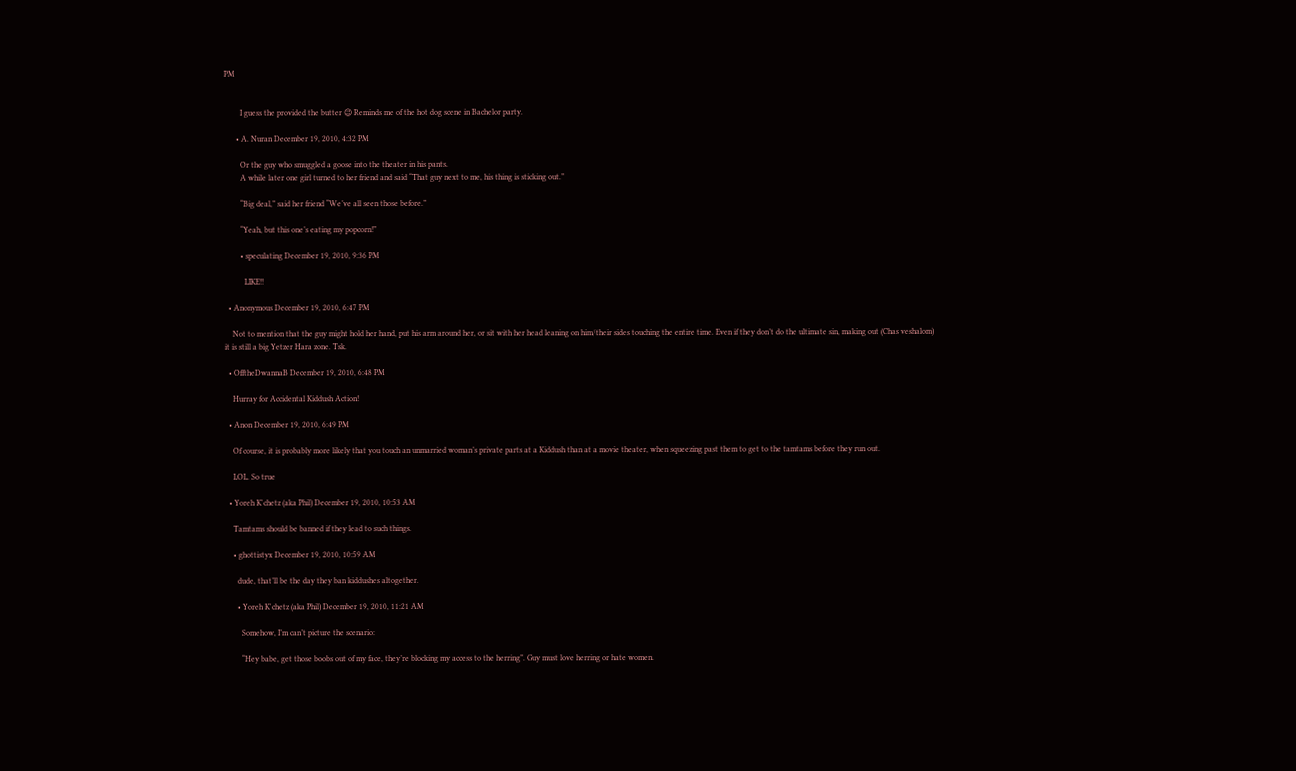PM


        I guess the provided the butter 😉 Reminds me of the hot dog scene in Bachelor party.

      • A. Nuran December 19, 2010, 4:32 PM

        Or the guy who smuggled a goose into the theater in his pants.
        A while later one girl turned to her friend and said “That guy next to me, his thing is sticking out.”

        “Big deal,” said her friend “We’ve all seen those before.”

        “Yeah, but this one’s eating my popcorn!”

        • speculating December 19, 2010, 9:36 PM

          LIKE!!

  • Anonymous December 19, 2010, 6:47 PM

    Not to mention that the guy might hold her hand, put his arm around her, or sit with her head leaning on him/their sides touching the entire time. Even if they don’t do the ultimate sin, making out (Chas veshalom) it is still a big Yetzer Hara zone. Tsk.

  • OfftheDwannaB December 19, 2010, 6:48 PM

    Hurray for Accidental Kiddush Action!

  • Anon December 19, 2010, 6:49 PM

    Of course, it is probably more likely that you touch an unmarried woman’s private parts at a Kiddush than at a movie theater, when squeezing past them to get to the tamtams before they run out.

    LOL. So true

  • Yoreh K'chetz (aka Phil) December 19, 2010, 10:53 AM

    Tamtams should be banned if they lead to such things.

    • ghottistyx December 19, 2010, 10:59 AM

      dude, that’ll be the day they ban kiddushes altogether.

      • Yoreh K'chetz (aka Phil) December 19, 2010, 11:21 AM

        Somehow, I’m can’t picture the scenario:

        “Hey babe, get those boobs out of my face, they’re blocking my access to the herring”. Guy must love herring or hate women.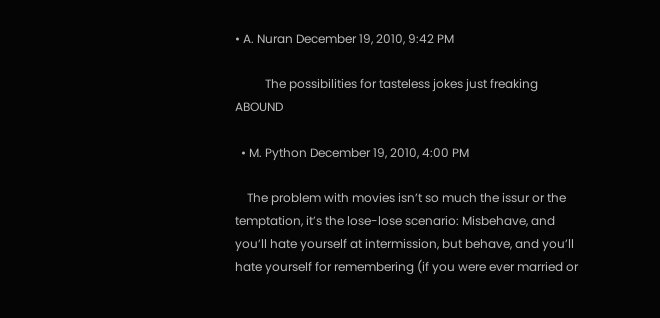• A. Nuran December 19, 2010, 9:42 PM

          The possibilities for tasteless jokes just freaking ABOUND

  • M. Python December 19, 2010, 4:00 PM

    The problem with movies isn’t so much the issur or the temptation, it’s the lose-lose scenario: Misbehave, and you’ll hate yourself at intermission, but behave, and you’ll hate yourself for remembering (if you were ever married or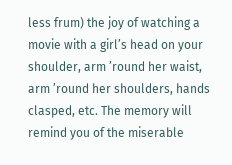less frum) the joy of watching a movie with a girl’s head on your shoulder, arm ’round her waist, arm ’round her shoulders, hands clasped, etc. The memory will remind you of the miserable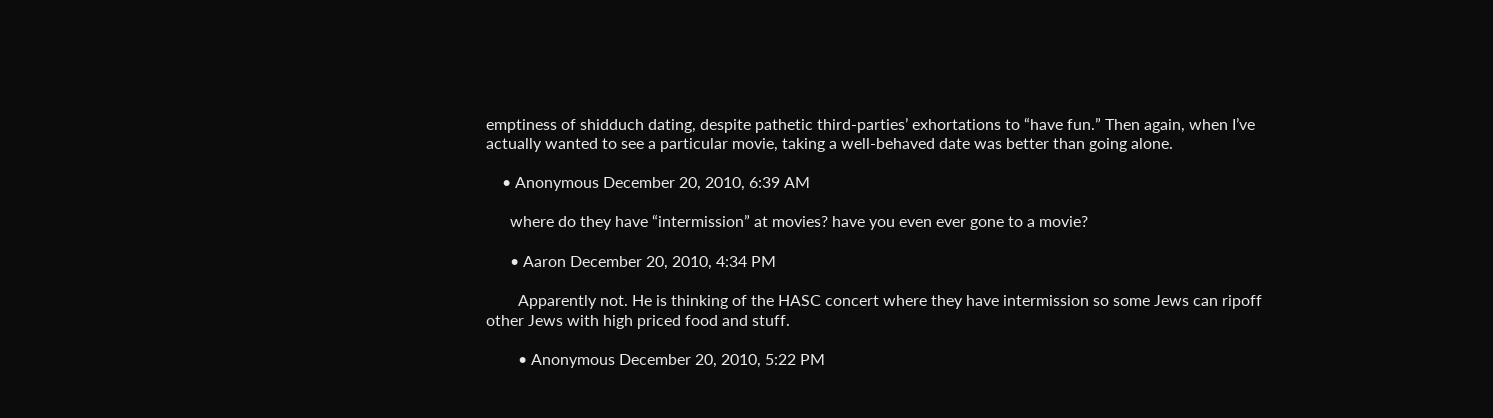emptiness of shidduch dating, despite pathetic third-parties’ exhortations to “have fun.” Then again, when I’ve actually wanted to see a particular movie, taking a well-behaved date was better than going alone.

    • Anonymous December 20, 2010, 6:39 AM

      where do they have “intermission” at movies? have you even ever gone to a movie?

      • Aaron December 20, 2010, 4:34 PM

        Apparently not. He is thinking of the HASC concert where they have intermission so some Jews can ripoff other Jews with high priced food and stuff.

        • Anonymous December 20, 2010, 5:22 PM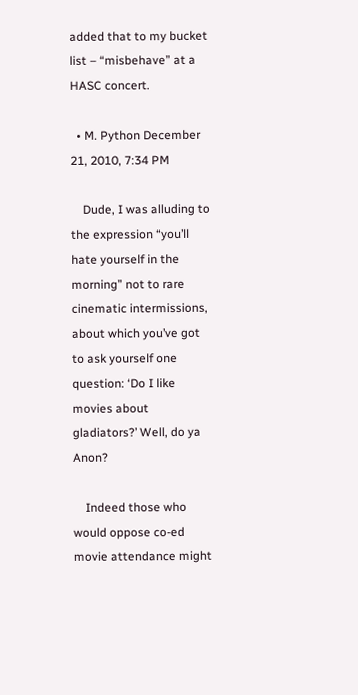added that to my bucket list – “misbehave” at a HASC concert.

  • M. Python December 21, 2010, 7:34 PM

    Dude, I was alluding to the expression “you’ll hate yourself in the morning” not to rare cinematic intermissions, about which you’ve got to ask yourself one question: ‘Do I like movies about gladiators?’ Well, do ya Anon?

    Indeed those who would oppose co-ed movie attendance might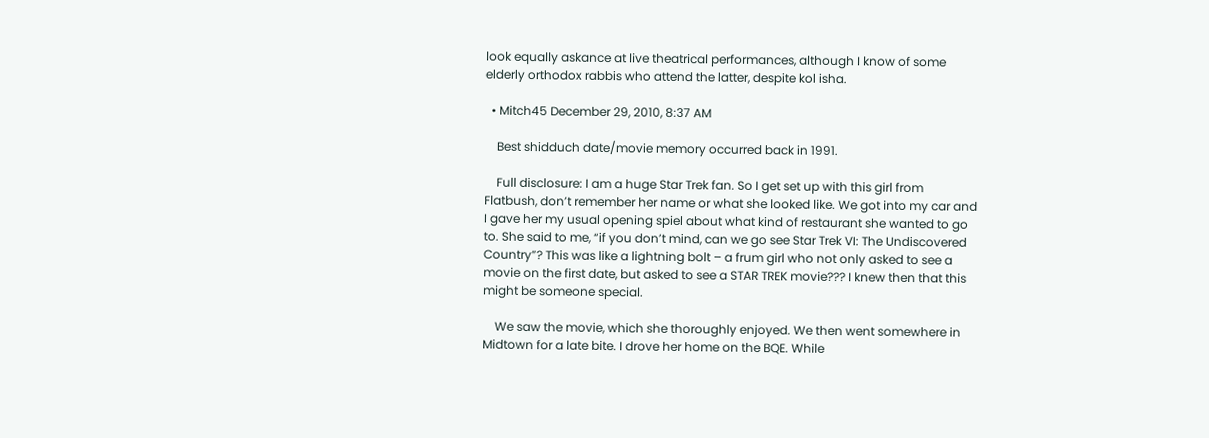look equally askance at live theatrical performances, although I know of some elderly orthodox rabbis who attend the latter, despite kol isha.

  • Mitch45 December 29, 2010, 8:37 AM

    Best shidduch date/movie memory occurred back in 1991.

    Full disclosure: I am a huge Star Trek fan. So I get set up with this girl from Flatbush, don’t remember her name or what she looked like. We got into my car and I gave her my usual opening spiel about what kind of restaurant she wanted to go to. She said to me, “if you don’t mind, can we go see Star Trek VI: The Undiscovered Country”? This was like a lightning bolt – a frum girl who not only asked to see a movie on the first date, but asked to see a STAR TREK movie??? I knew then that this might be someone special.

    We saw the movie, which she thoroughly enjoyed. We then went somewhere in Midtown for a late bite. I drove her home on the BQE. While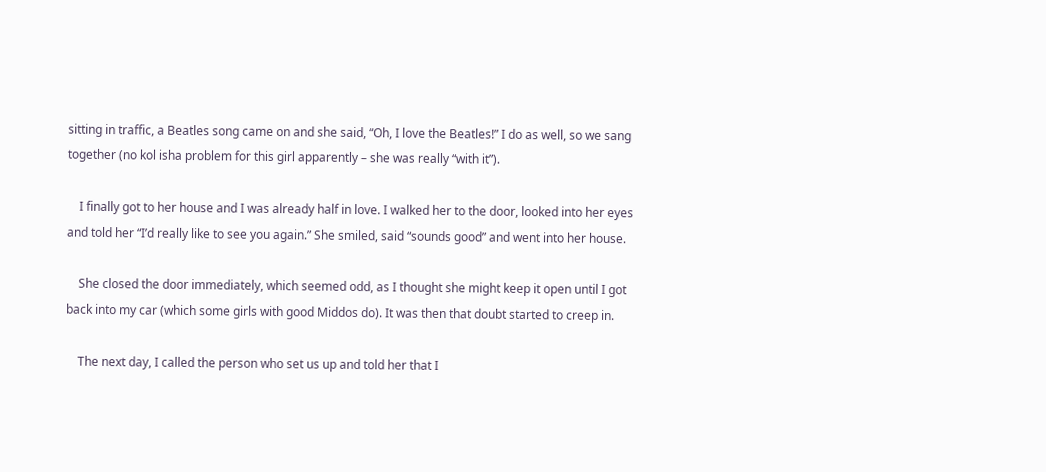sitting in traffic, a Beatles song came on and she said, “Oh, I love the Beatles!” I do as well, so we sang together (no kol isha problem for this girl apparently – she was really “with it”).

    I finally got to her house and I was already half in love. I walked her to the door, looked into her eyes and told her “I’d really like to see you again.” She smiled, said “sounds good” and went into her house.

    She closed the door immediately, which seemed odd, as I thought she might keep it open until I got back into my car (which some girls with good Middos do). It was then that doubt started to creep in.

    The next day, I called the person who set us up and told her that I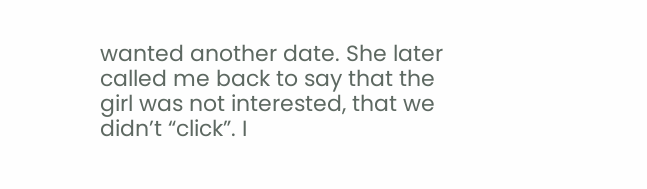wanted another date. She later called me back to say that the girl was not interested, that we didn’t “click”. I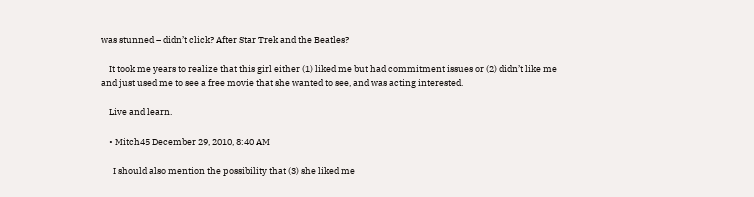was stunned – didn’t click? After Star Trek and the Beatles?

    It took me years to realize that this girl either (1) liked me but had commitment issues or (2) didn’t like me and just used me to see a free movie that she wanted to see, and was acting interested.

    Live and learn.

    • Mitch45 December 29, 2010, 8:40 AM

      I should also mention the possibility that (3) she liked me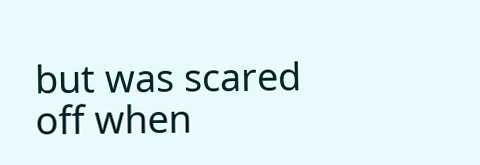but was scared off when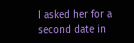I asked her for a second date in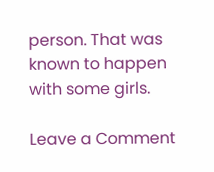person. That was known to happen with some girls.

Leave a Comment